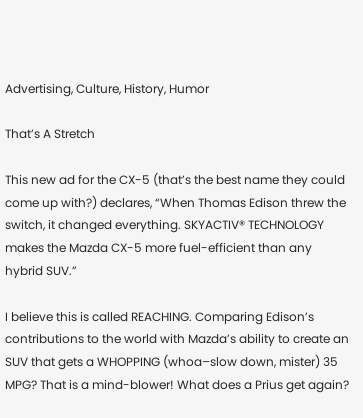Advertising, Culture, History, Humor

That’s A Stretch

This new ad for the CX-5 (that’s the best name they could come up with?) declares, “When Thomas Edison threw the switch, it changed everything. SKYACTIV® TECHNOLOGY makes the Mazda CX-5 more fuel-efficient than any hybrid SUV.”

I believe this is called REACHING. Comparing Edison’s contributions to the world with Mazda’s ability to create an SUV that gets a WHOPPING (whoa–slow down, mister) 35 MPG? That is a mind-blower! What does a Prius get again?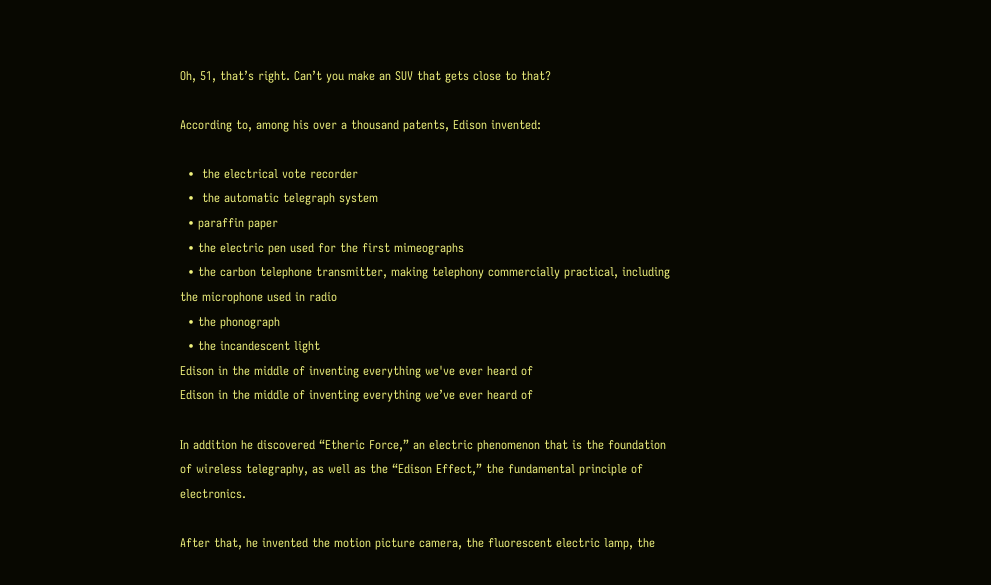Oh, 51, that’s right. Can’t you make an SUV that gets close to that?

According to, among his over a thousand patents, Edison invented:

  •  the electrical vote recorder
  •  the automatic telegraph system
  • paraffin paper
  • the electric pen used for the first mimeographs
  • the carbon telephone transmitter, making telephony commercially practical, including the microphone used in radio
  • the phonograph
  • the incandescent light
Edison in the middle of inventing everything we've ever heard of
Edison in the middle of inventing everything we’ve ever heard of

In addition he discovered “Etheric Force,” an electric phenomenon that is the foundation of wireless telegraphy, as well as the “Edison Effect,” the fundamental principle of electronics.

After that, he invented the motion picture camera, the fluorescent electric lamp, the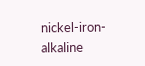nickel-iron-alkaline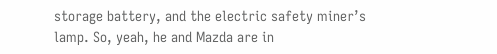storage battery, and the electric safety miner’s lamp. So, yeah, he and Mazda are in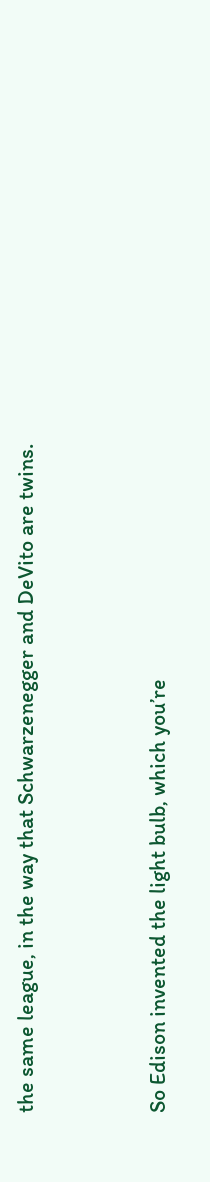the same league, in the way that Schwarzenegger and DeVito are twins.


So Edison invented the light bulb, which you’re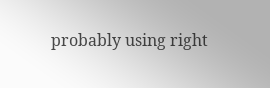probably using right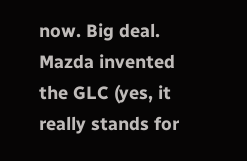now. Big deal. Mazda invented the GLC (yes, it really stands for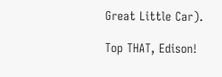Great Little Car).

Top THAT, Edison!